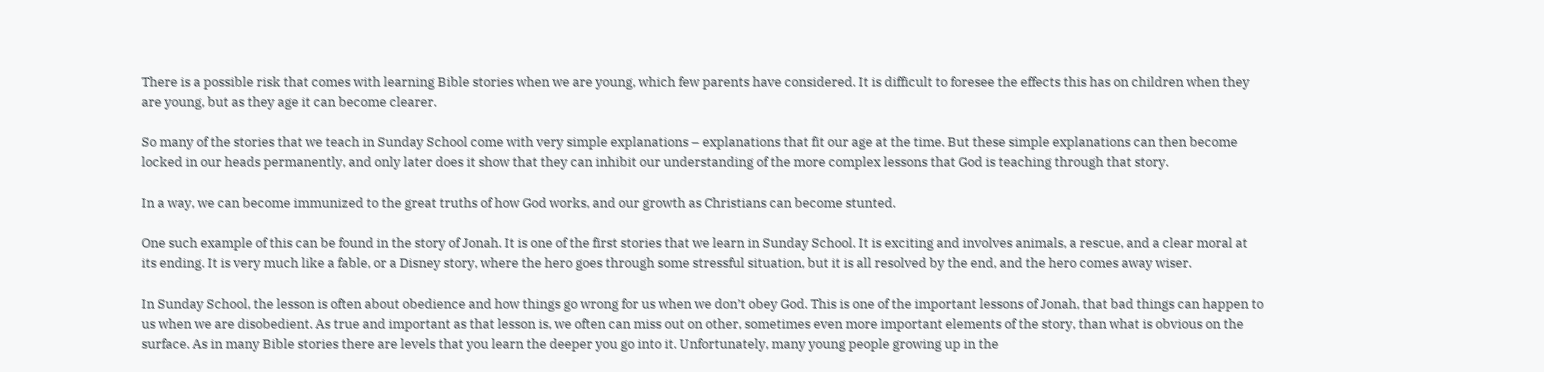There is a possible risk that comes with learning Bible stories when we are young, which few parents have considered. It is difficult to foresee the effects this has on children when they are young, but as they age it can become clearer.

So many of the stories that we teach in Sunday School come with very simple explanations – explanations that fit our age at the time. But these simple explanations can then become locked in our heads permanently, and only later does it show that they can inhibit our understanding of the more complex lessons that God is teaching through that story.

In a way, we can become immunized to the great truths of how God works, and our growth as Christians can become stunted.

One such example of this can be found in the story of Jonah. It is one of the first stories that we learn in Sunday School. It is exciting and involves animals, a rescue, and a clear moral at its ending. It is very much like a fable, or a Disney story, where the hero goes through some stressful situation, but it is all resolved by the end, and the hero comes away wiser.

In Sunday School, the lesson is often about obedience and how things go wrong for us when we don’t obey God. This is one of the important lessons of Jonah, that bad things can happen to us when we are disobedient. As true and important as that lesson is, we often can miss out on other, sometimes even more important elements of the story, than what is obvious on the surface. As in many Bible stories there are levels that you learn the deeper you go into it. Unfortunately, many young people growing up in the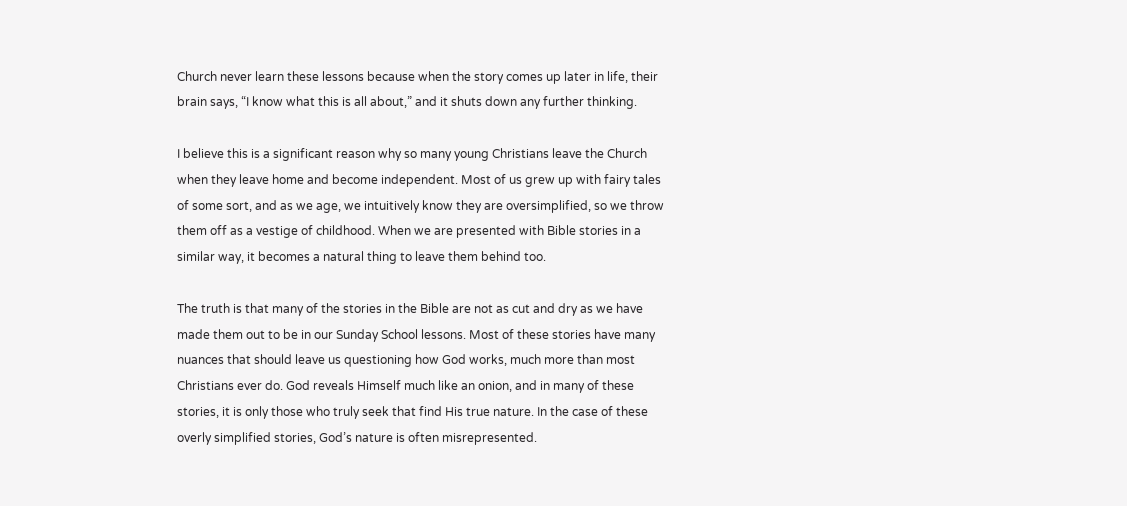Church never learn these lessons because when the story comes up later in life, their brain says, “I know what this is all about,” and it shuts down any further thinking.

I believe this is a significant reason why so many young Christians leave the Church when they leave home and become independent. Most of us grew up with fairy tales of some sort, and as we age, we intuitively know they are oversimplified, so we throw them off as a vestige of childhood. When we are presented with Bible stories in a similar way, it becomes a natural thing to leave them behind too.

The truth is that many of the stories in the Bible are not as cut and dry as we have made them out to be in our Sunday School lessons. Most of these stories have many nuances that should leave us questioning how God works, much more than most Christians ever do. God reveals Himself much like an onion, and in many of these stories, it is only those who truly seek that find His true nature. In the case of these overly simplified stories, God’s nature is often misrepresented.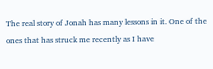The real story of Jonah has many lessons in it. One of the ones that has struck me recently as I have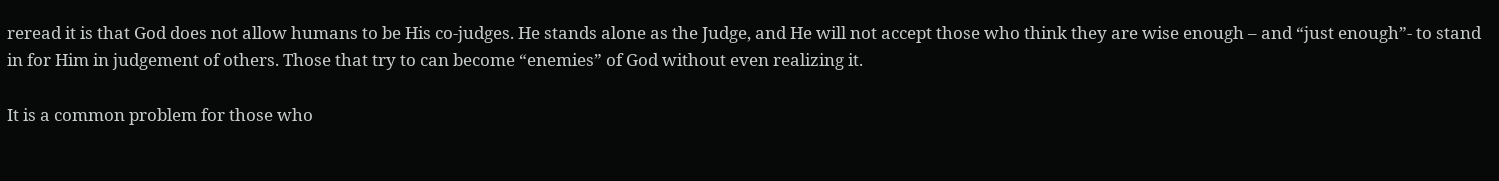reread it is that God does not allow humans to be His co-judges. He stands alone as the Judge, and He will not accept those who think they are wise enough – and “just enough”- to stand in for Him in judgement of others. Those that try to can become “enemies” of God without even realizing it.

It is a common problem for those who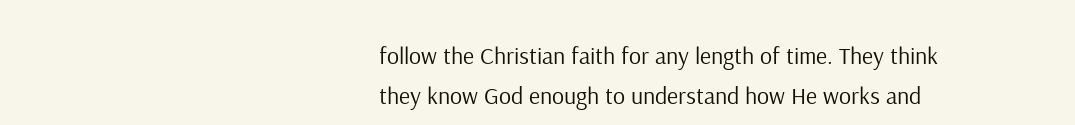follow the Christian faith for any length of time. They think they know God enough to understand how He works and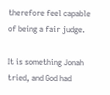therefore feel capable of being a fair judge.

It is something Jonah tried, and God had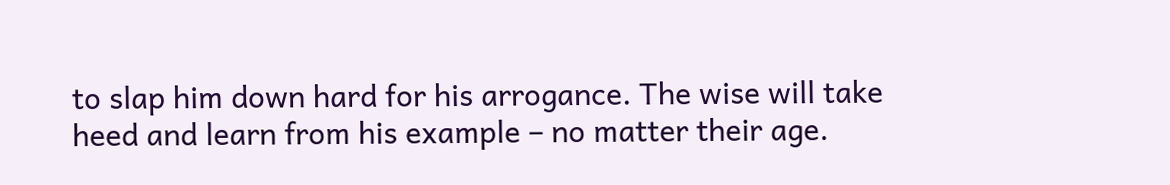to slap him down hard for his arrogance. The wise will take heed and learn from his example – no matter their age.